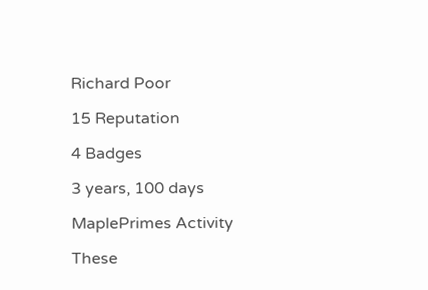Richard Poor

15 Reputation

4 Badges

3 years, 100 days

MaplePrimes Activity

These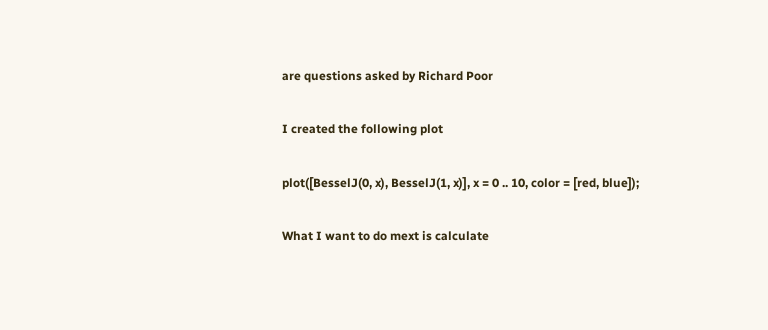are questions asked by Richard Poor

I created the following plot

plot([BesselJ(0, x), BesselJ(1, x)], x = 0 .. 10, color = [red, blue]);

What I want to do mext is calculate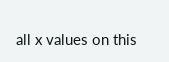all x values on this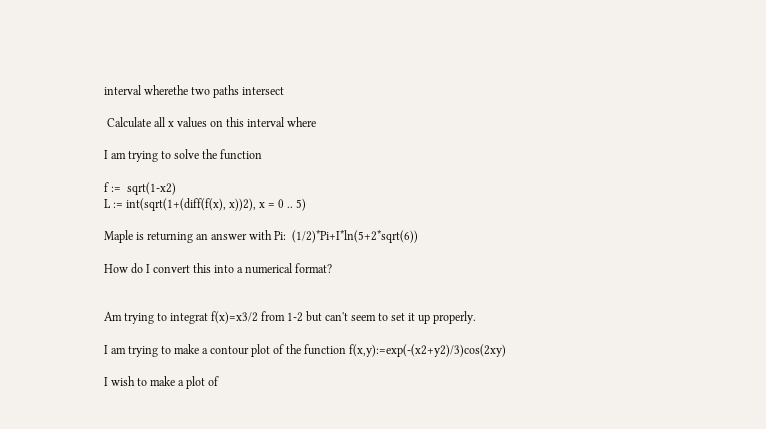interval wherethe two paths intersect

 Calculate all x values on this interval where

I am trying to solve the function

f :=  sqrt(1-x2)
L := int(sqrt(1+(diff(f(x), x))2), x = 0 .. 5)

Maple is returning an answer with Pi:  (1/2)*Pi+I*ln(5+2*sqrt(6))

How do I convert this into a numerical format?


Am trying to integrat f(x)=x3/2 from 1-2 but can't seem to set it up properly.

I am trying to make a contour plot of the function f(x,y):=exp(-(x2+y2)/3)cos(2xy)

I wish to make a plot of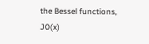the Bessel functions, J0(x)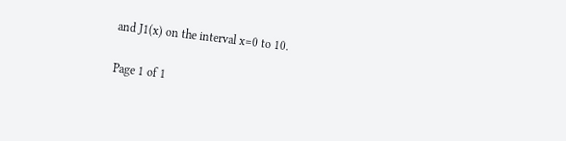and J1(x) on the interval x=0 to 10.

Page 1 of 1